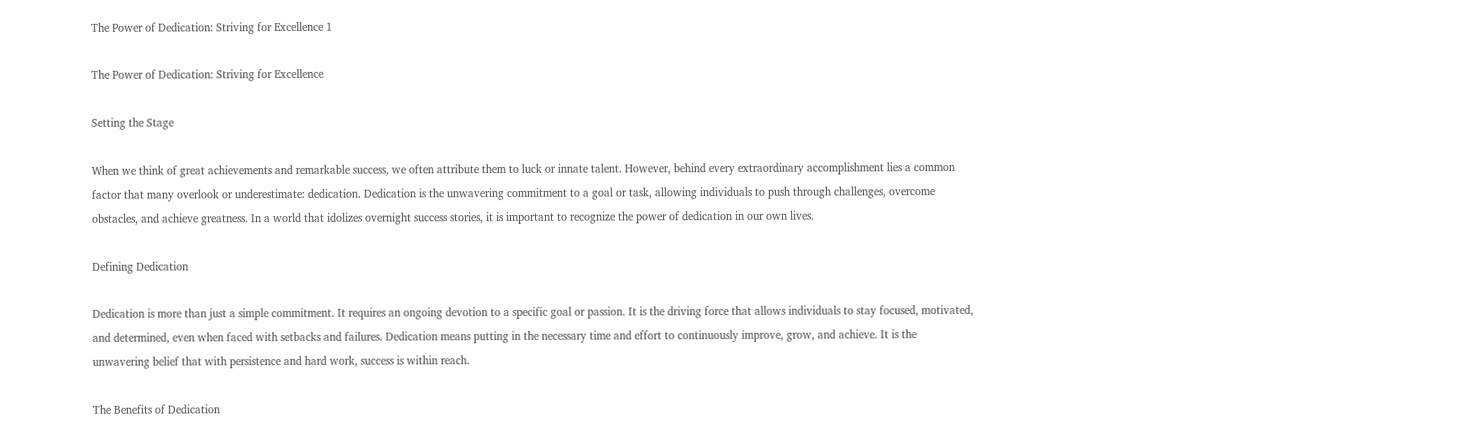The Power of Dedication: Striving for Excellence 1

The Power of Dedication: Striving for Excellence

Setting the Stage

When we think of great achievements and remarkable success, we often attribute them to luck or innate talent. However, behind every extraordinary accomplishment lies a common factor that many overlook or underestimate: dedication. Dedication is the unwavering commitment to a goal or task, allowing individuals to push through challenges, overcome obstacles, and achieve greatness. In a world that idolizes overnight success stories, it is important to recognize the power of dedication in our own lives.

Defining Dedication

Dedication is more than just a simple commitment. It requires an ongoing devotion to a specific goal or passion. It is the driving force that allows individuals to stay focused, motivated, and determined, even when faced with setbacks and failures. Dedication means putting in the necessary time and effort to continuously improve, grow, and achieve. It is the unwavering belief that with persistence and hard work, success is within reach.

The Benefits of Dedication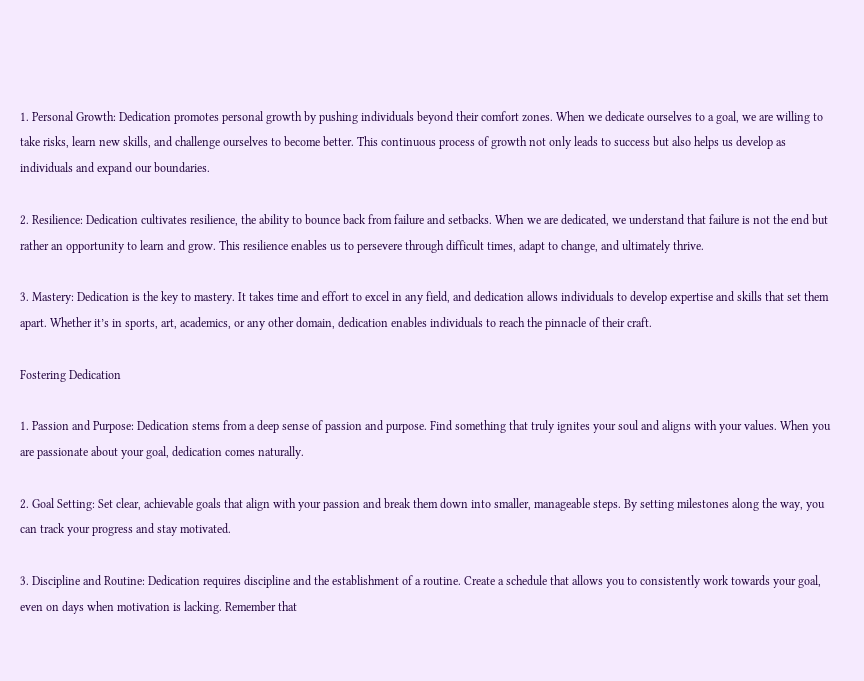1. Personal Growth: Dedication promotes personal growth by pushing individuals beyond their comfort zones. When we dedicate ourselves to a goal, we are willing to take risks, learn new skills, and challenge ourselves to become better. This continuous process of growth not only leads to success but also helps us develop as individuals and expand our boundaries.

2. Resilience: Dedication cultivates resilience, the ability to bounce back from failure and setbacks. When we are dedicated, we understand that failure is not the end but rather an opportunity to learn and grow. This resilience enables us to persevere through difficult times, adapt to change, and ultimately thrive.

3. Mastery: Dedication is the key to mastery. It takes time and effort to excel in any field, and dedication allows individuals to develop expertise and skills that set them apart. Whether it’s in sports, art, academics, or any other domain, dedication enables individuals to reach the pinnacle of their craft.

Fostering Dedication

1. Passion and Purpose: Dedication stems from a deep sense of passion and purpose. Find something that truly ignites your soul and aligns with your values. When you are passionate about your goal, dedication comes naturally.

2. Goal Setting: Set clear, achievable goals that align with your passion and break them down into smaller, manageable steps. By setting milestones along the way, you can track your progress and stay motivated.

3. Discipline and Routine: Dedication requires discipline and the establishment of a routine. Create a schedule that allows you to consistently work towards your goal, even on days when motivation is lacking. Remember that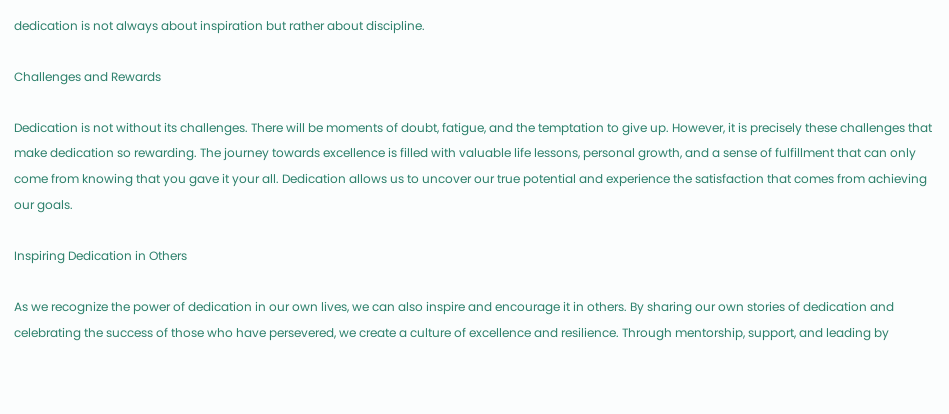dedication is not always about inspiration but rather about discipline.

Challenges and Rewards

Dedication is not without its challenges. There will be moments of doubt, fatigue, and the temptation to give up. However, it is precisely these challenges that make dedication so rewarding. The journey towards excellence is filled with valuable life lessons, personal growth, and a sense of fulfillment that can only come from knowing that you gave it your all. Dedication allows us to uncover our true potential and experience the satisfaction that comes from achieving our goals.

Inspiring Dedication in Others

As we recognize the power of dedication in our own lives, we can also inspire and encourage it in others. By sharing our own stories of dedication and celebrating the success of those who have persevered, we create a culture of excellence and resilience. Through mentorship, support, and leading by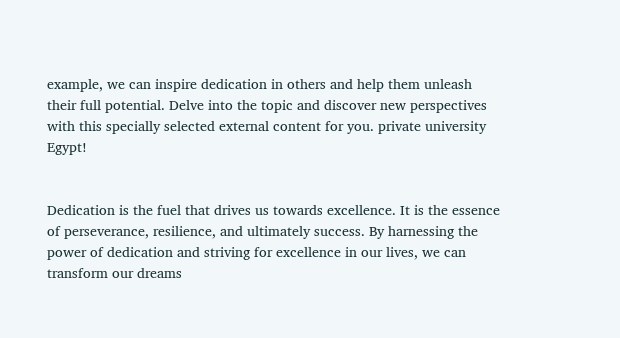example, we can inspire dedication in others and help them unleash their full potential. Delve into the topic and discover new perspectives with this specially selected external content for you. private university Egypt!


Dedication is the fuel that drives us towards excellence. It is the essence of perseverance, resilience, and ultimately success. By harnessing the power of dedication and striving for excellence in our lives, we can transform our dreams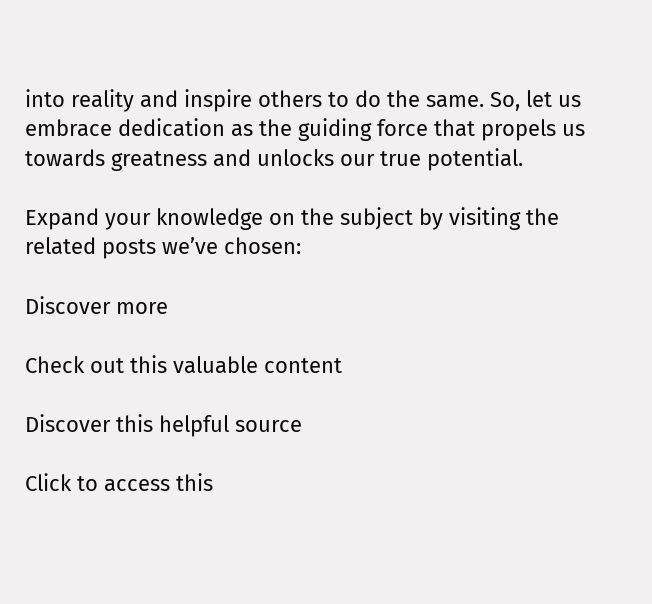into reality and inspire others to do the same. So, let us embrace dedication as the guiding force that propels us towards greatness and unlocks our true potential.

Expand your knowledge on the subject by visiting the related posts we’ve chosen:

Discover more

Check out this valuable content

Discover this helpful source

Click to access this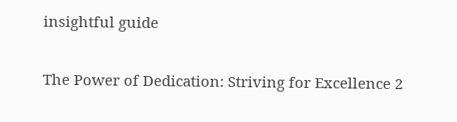insightful guide

The Power of Dedication: Striving for Excellence 2